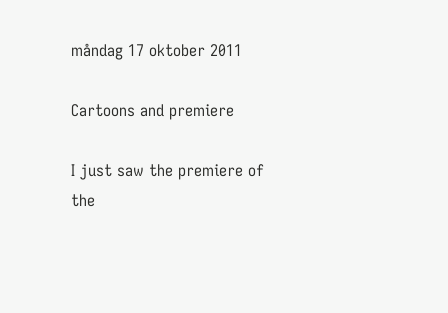måndag 17 oktober 2011

Cartoons and premiere

I just saw the premiere of the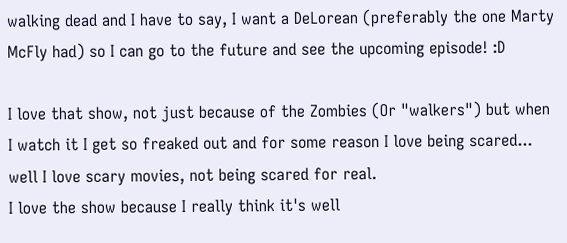walking dead and I have to say, I want a DeLorean (preferably the one Marty McFly had) so I can go to the future and see the upcoming episode! :D

I love that show, not just because of the Zombies (Or "walkers") but when I watch it I get so freaked out and for some reason I love being scared... well I love scary movies, not being scared for real.
I love the show because I really think it's well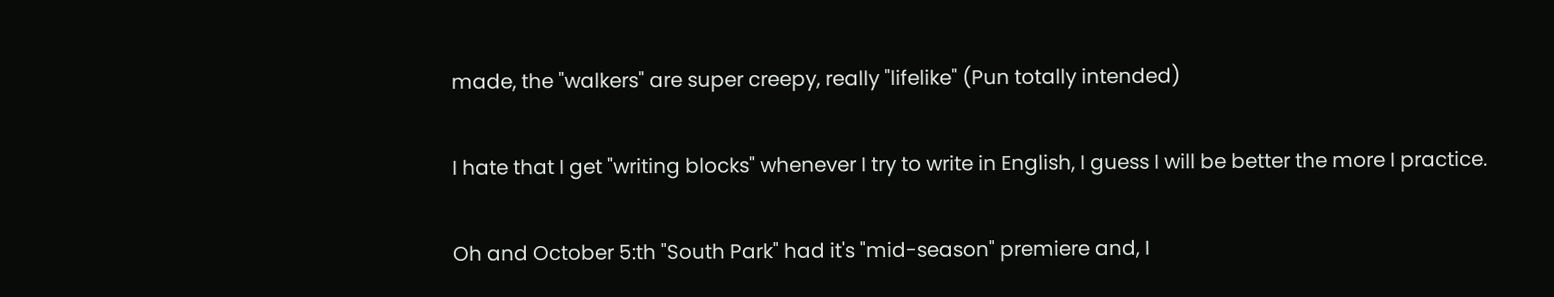made, the "walkers" are super creepy, really "lifelike" (Pun totally intended)

I hate that I get "writing blocks" whenever I try to write in English, I guess I will be better the more I practice.

Oh and October 5:th "South Park" had it's "mid-season" premiere and, I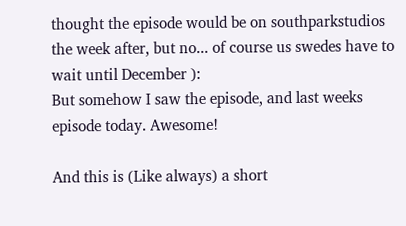thought the episode would be on southparkstudios the week after, but no... of course us swedes have to wait until December ):
But somehow I saw the episode, and last weeks episode today. Awesome!

And this is (Like always) a short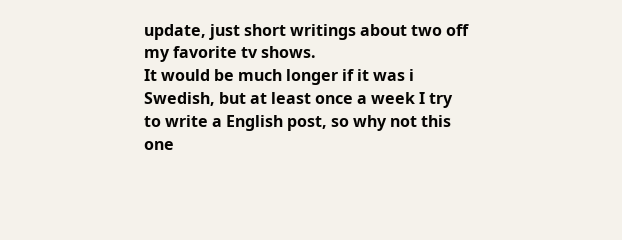update, just short writings about two off my favorite tv shows.
It would be much longer if it was i Swedish, but at least once a week I try to write a English post, so why not this one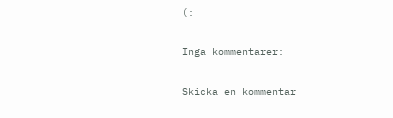(:

Inga kommentarer:

Skicka en kommentar